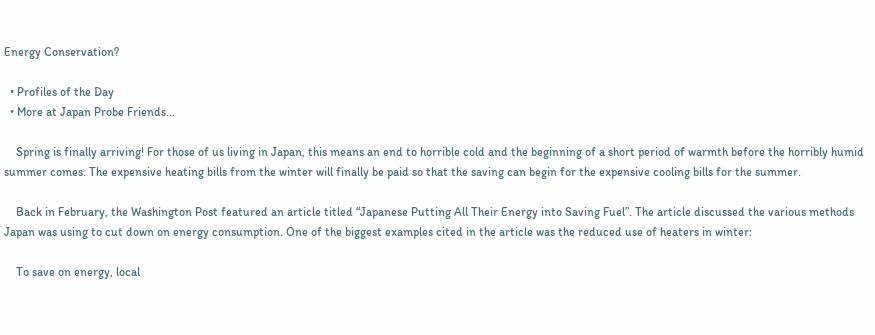Energy Conservation?

  • Profiles of the Day
  • More at Japan Probe Friends...

    Spring is finally arriving! For those of us living in Japan, this means an end to horrible cold and the beginning of a short period of warmth before the horribly humid summer comes. The expensive heating bills from the winter will finally be paid so that the saving can begin for the expensive cooling bills for the summer.

    Back in February, the Washington Post featured an article titled “Japanese Putting All Their Energy into Saving Fuel”. The article discussed the various methods Japan was using to cut down on energy consumption. One of the biggest examples cited in the article was the reduced use of heaters in winter:

    To save on energy, local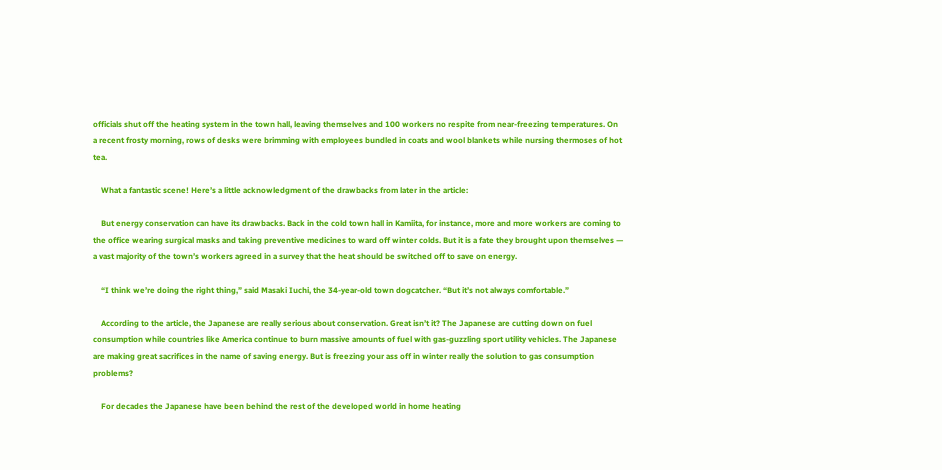officials shut off the heating system in the town hall, leaving themselves and 100 workers no respite from near-freezing temperatures. On a recent frosty morning, rows of desks were brimming with employees bundled in coats and wool blankets while nursing thermoses of hot tea.

    What a fantastic scene! Here’s a little acknowledgment of the drawbacks from later in the article:

    But energy conservation can have its drawbacks. Back in the cold town hall in Kamiita, for instance, more and more workers are coming to the office wearing surgical masks and taking preventive medicines to ward off winter colds. But it is a fate they brought upon themselves — a vast majority of the town’s workers agreed in a survey that the heat should be switched off to save on energy.

    “I think we’re doing the right thing,” said Masaki Iuchi, the 34-year-old town dogcatcher. “But it’s not always comfortable.”

    According to the article, the Japanese are really serious about conservation. Great isn’t it? The Japanese are cutting down on fuel consumption while countries like America continue to burn massive amounts of fuel with gas-guzzling sport utility vehicles. The Japanese are making great sacrifices in the name of saving energy. But is freezing your ass off in winter really the solution to gas consumption problems?

    For decades the Japanese have been behind the rest of the developed world in home heating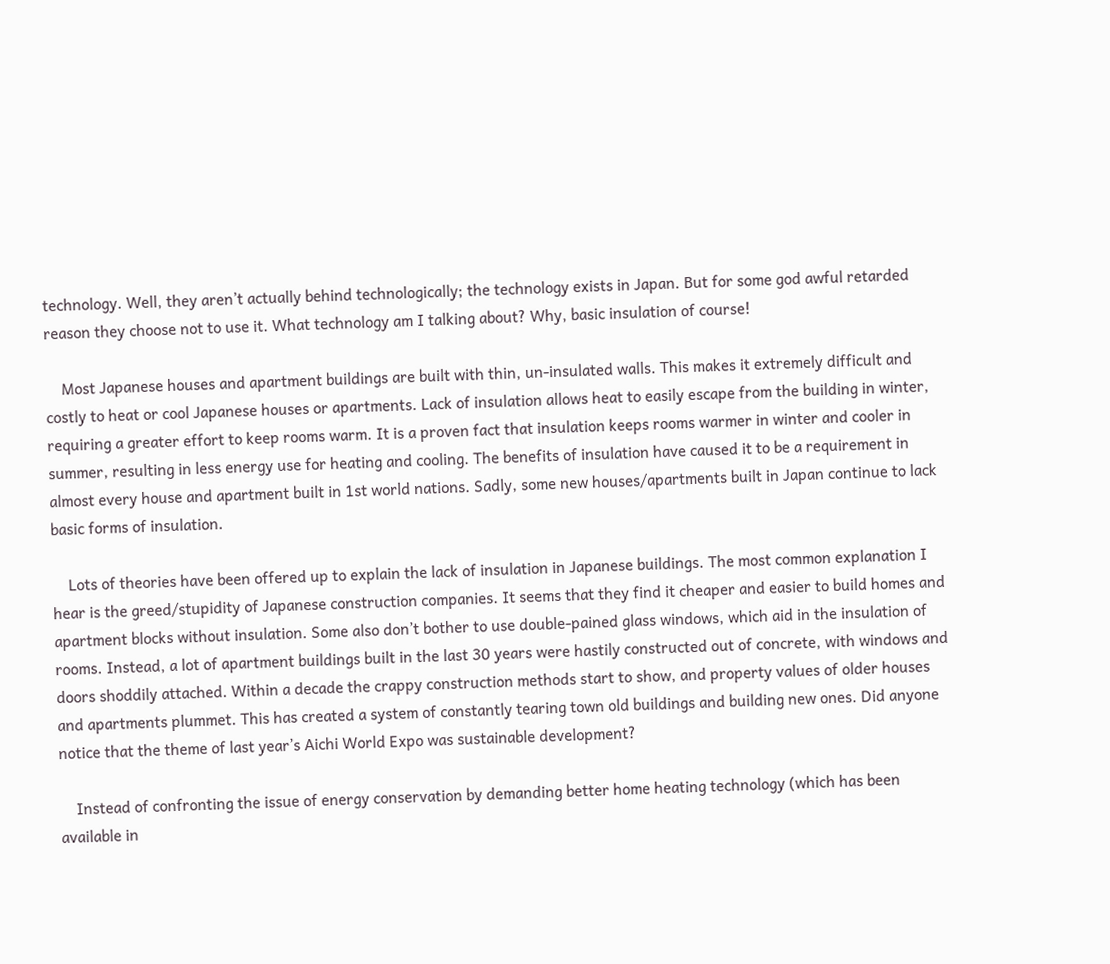technology. Well, they aren’t actually behind technologically; the technology exists in Japan. But for some god awful retarded reason they choose not to use it. What technology am I talking about? Why, basic insulation of course!

    Most Japanese houses and apartment buildings are built with thin, un-insulated walls. This makes it extremely difficult and costly to heat or cool Japanese houses or apartments. Lack of insulation allows heat to easily escape from the building in winter, requiring a greater effort to keep rooms warm. It is a proven fact that insulation keeps rooms warmer in winter and cooler in summer, resulting in less energy use for heating and cooling. The benefits of insulation have caused it to be a requirement in almost every house and apartment built in 1st world nations. Sadly, some new houses/apartments built in Japan continue to lack basic forms of insulation.

    Lots of theories have been offered up to explain the lack of insulation in Japanese buildings. The most common explanation I hear is the greed/stupidity of Japanese construction companies. It seems that they find it cheaper and easier to build homes and apartment blocks without insulation. Some also don’t bother to use double-pained glass windows, which aid in the insulation of rooms. Instead, a lot of apartment buildings built in the last 30 years were hastily constructed out of concrete, with windows and doors shoddily attached. Within a decade the crappy construction methods start to show, and property values of older houses and apartments plummet. This has created a system of constantly tearing town old buildings and building new ones. Did anyone notice that the theme of last year’s Aichi World Expo was sustainable development?

    Instead of confronting the issue of energy conservation by demanding better home heating technology (which has been available in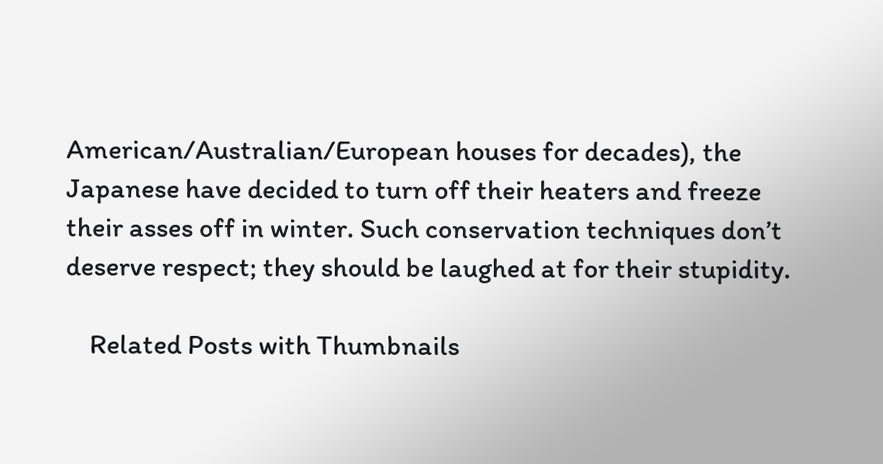American/Australian/European houses for decades), the Japanese have decided to turn off their heaters and freeze their asses off in winter. Such conservation techniques don’t deserve respect; they should be laughed at for their stupidity.

    Related Posts with Thumbnails